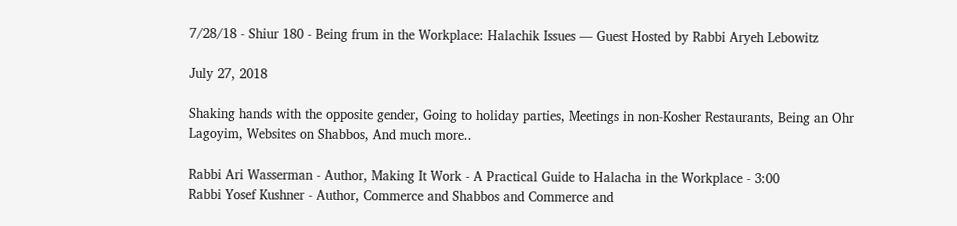7/28/18 - Shiur 180 - Being frum in the Workplace: Halachik Issues — Guest Hosted by Rabbi Aryeh Lebowitz

July 27, 2018

Shaking hands with the opposite gender, Going to holiday parties, Meetings in non-Kosher Restaurants, Being an Ohr Lagoyim, Websites on Shabbos, And much more..

Rabbi Ari Wasserman - Author, Making It Work - A Practical Guide to Halacha in the Workplace - 3:00
Rabbi Yosef Kushner - Author, Commerce and Shabbos and Commerce and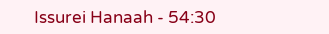Issurei Hanaah - 54:30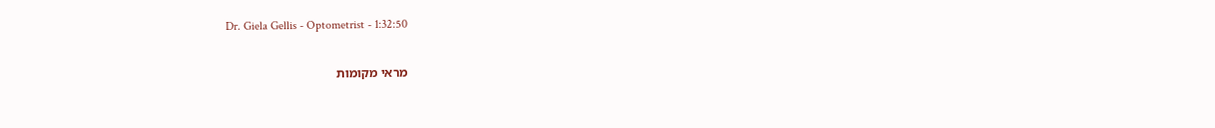Dr. Giela Gellis - Optometrist - 1:32:50

מראי מקומות